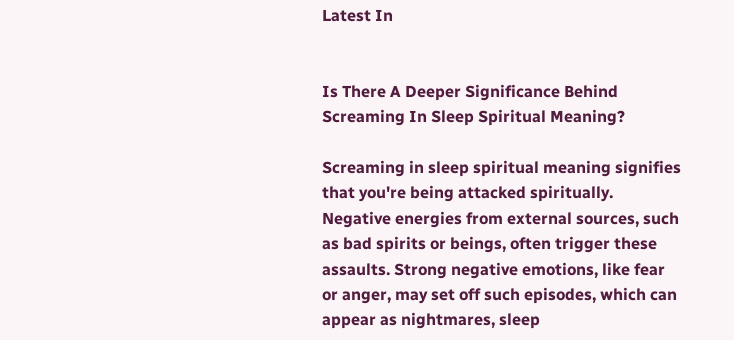Latest In


Is There A Deeper Significance Behind Screaming In Sleep Spiritual Meaning?

Screaming in sleep spiritual meaning signifies that you're being attacked spiritually. Negative energies from external sources, such as bad spirits or beings, often trigger these assaults. Strong negative emotions, like fear or anger, may set off such episodes, which can appear as nightmares, sleep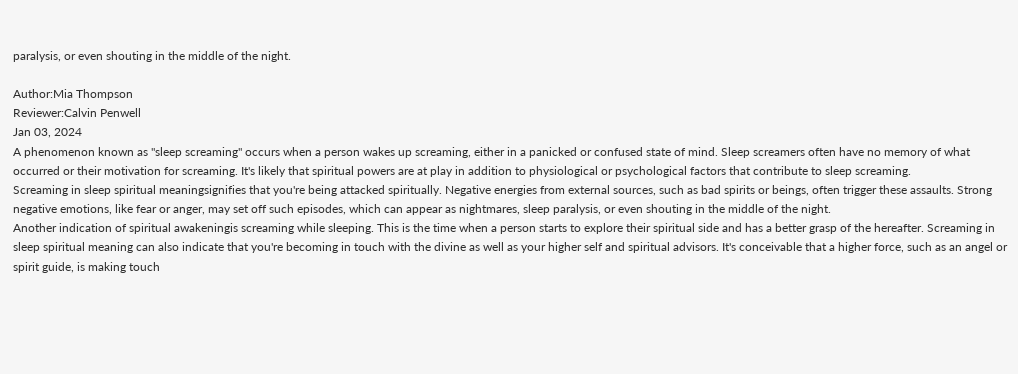paralysis, or even shouting in the middle of the night.

Author:Mia Thompson
Reviewer:Calvin Penwell
Jan 03, 2024
A phenomenon known as "sleep screaming" occurs when a person wakes up screaming, either in a panicked or confused state of mind. Sleep screamers often have no memory of what occurred or their motivation for screaming. It's likely that spiritual powers are at play in addition to physiological or psychological factors that contribute to sleep screaming.
Screaming in sleep spiritual meaningsignifies that you're being attacked spiritually. Negative energies from external sources, such as bad spirits or beings, often trigger these assaults. Strong negative emotions, like fear or anger, may set off such episodes, which can appear as nightmares, sleep paralysis, or even shouting in the middle of the night.
Another indication of spiritual awakeningis screaming while sleeping. This is the time when a person starts to explore their spiritual side and has a better grasp of the hereafter. Screaming in sleep spiritual meaning can also indicate that you're becoming in touch with the divine as well as your higher self and spiritual advisors. It's conceivable that a higher force, such as an angel or spirit guide, is making touch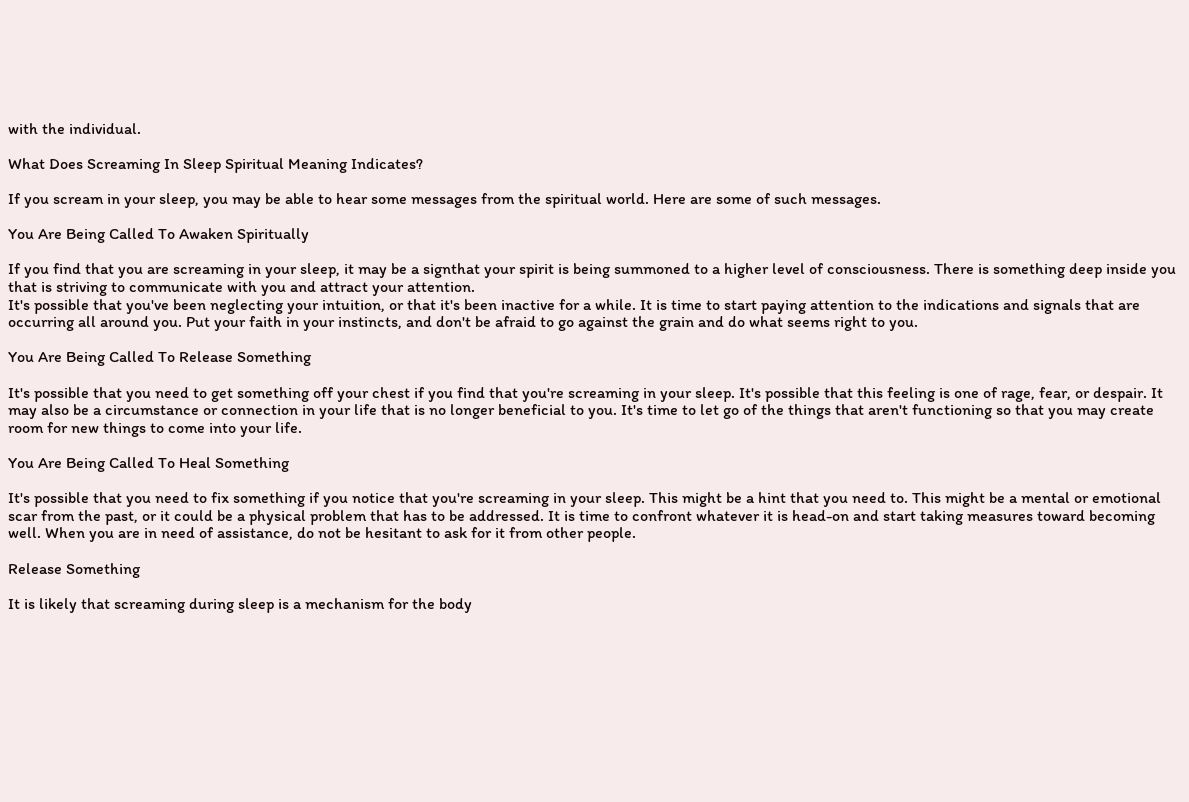with the individual.

What Does Screaming In Sleep Spiritual Meaning Indicates?

If you scream in your sleep, you may be able to hear some messages from the spiritual world. Here are some of such messages.

You Are Being Called To Awaken Spiritually

If you find that you are screaming in your sleep, it may be a signthat your spirit is being summoned to a higher level of consciousness. There is something deep inside you that is striving to communicate with you and attract your attention.
It's possible that you've been neglecting your intuition, or that it's been inactive for a while. It is time to start paying attention to the indications and signals that are occurring all around you. Put your faith in your instincts, and don't be afraid to go against the grain and do what seems right to you.

You Are Being Called To Release Something

It's possible that you need to get something off your chest if you find that you're screaming in your sleep. It's possible that this feeling is one of rage, fear, or despair. It may also be a circumstance or connection in your life that is no longer beneficial to you. It's time to let go of the things that aren't functioning so that you may create room for new things to come into your life.

You Are Being Called To Heal Something

It's possible that you need to fix something if you notice that you're screaming in your sleep. This might be a hint that you need to. This might be a mental or emotional scar from the past, or it could be a physical problem that has to be addressed. It is time to confront whatever it is head-on and start taking measures toward becoming well. When you are in need of assistance, do not be hesitant to ask for it from other people.

Release Something

It is likely that screaming during sleep is a mechanism for the body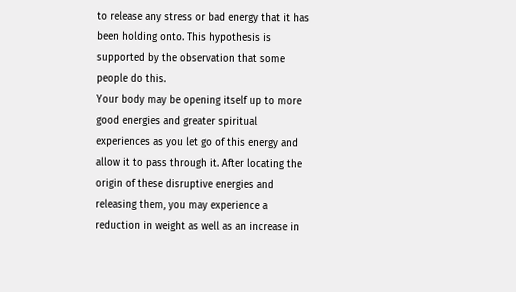to release any stress or bad energy that it has been holding onto. This hypothesis is supported by the observation that some people do this.
Your body may be opening itself up to more good energies and greater spiritual experiences as you let go of this energy and allow it to pass through it. After locating the origin of these disruptive energies and releasing them, you may experience a reduction in weight as well as an increase in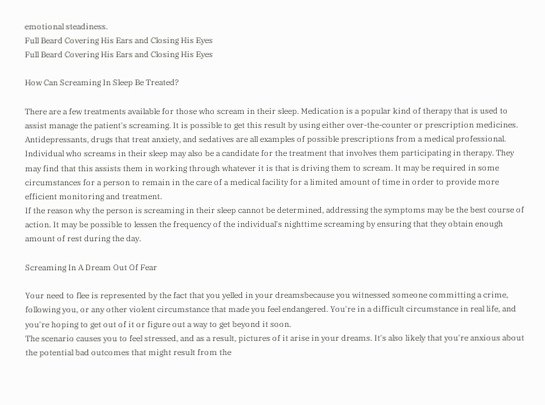emotional steadiness.
Full Beard Covering His Ears and Closing His Eyes
Full Beard Covering His Ears and Closing His Eyes

How Can Screaming In Sleep Be Treated?

There are a few treatments available for those who scream in their sleep. Medication is a popular kind of therapy that is used to assist manage the patient's screaming. It is possible to get this result by using either over-the-counter or prescription medicines. Antidepressants, drugs that treat anxiety, and sedatives are all examples of possible prescriptions from a medical professional.
Individual who screams in their sleep may also be a candidate for the treatment that involves them participating in therapy. They may find that this assists them in working through whatever it is that is driving them to scream. It may be required in some circumstances for a person to remain in the care of a medical facility for a limited amount of time in order to provide more efficient monitoring and treatment.
If the reason why the person is screaming in their sleep cannot be determined, addressing the symptoms may be the best course of action. It may be possible to lessen the frequency of the individual's nighttime screaming by ensuring that they obtain enough amount of rest during the day.

Screaming In A Dream Out Of Fear

Your need to flee is represented by the fact that you yelled in your dreamsbecause you witnessed someone committing a crime, following you, or any other violent circumstance that made you feel endangered. You're in a difficult circumstance in real life, and you're hoping to get out of it or figure out a way to get beyond it soon.
The scenario causes you to feel stressed, and as a result, pictures of it arise in your dreams. It's also likely that you're anxious about the potential bad outcomes that might result from the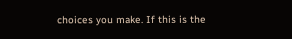choices you make. If this is the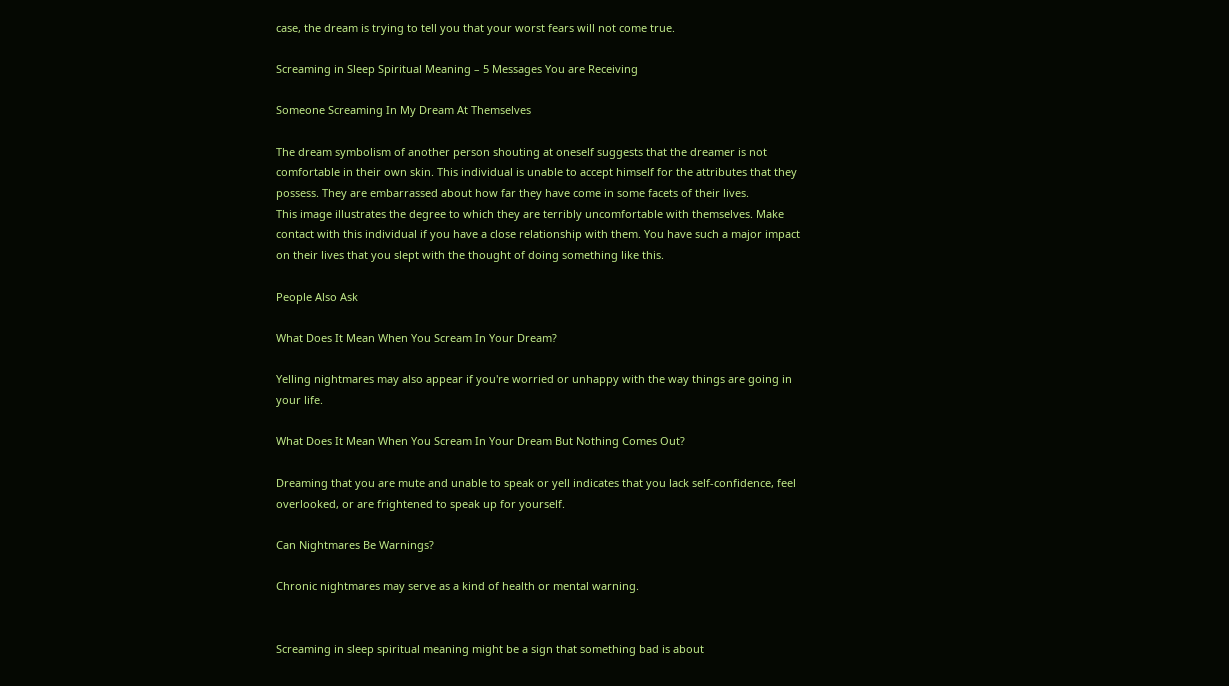case, the dream is trying to tell you that your worst fears will not come true.

Screaming in Sleep Spiritual Meaning – 5 Messages You are Receiving

Someone Screaming In My Dream At Themselves

The dream symbolism of another person shouting at oneself suggests that the dreamer is not comfortable in their own skin. This individual is unable to accept himself for the attributes that they possess. They are embarrassed about how far they have come in some facets of their lives.
This image illustrates the degree to which they are terribly uncomfortable with themselves. Make contact with this individual if you have a close relationship with them. You have such a major impact on their lives that you slept with the thought of doing something like this.

People Also Ask

What Does It Mean When You Scream In Your Dream?

Yelling nightmares may also appear if you're worried or unhappy with the way things are going in your life.

What Does It Mean When You Scream In Your Dream But Nothing Comes Out?

Dreaming that you are mute and unable to speak or yell indicates that you lack self-confidence, feel overlooked, or are frightened to speak up for yourself.

Can Nightmares Be Warnings?

Chronic nightmares may serve as a kind of health or mental warning.


Screaming in sleep spiritual meaning might be a sign that something bad is about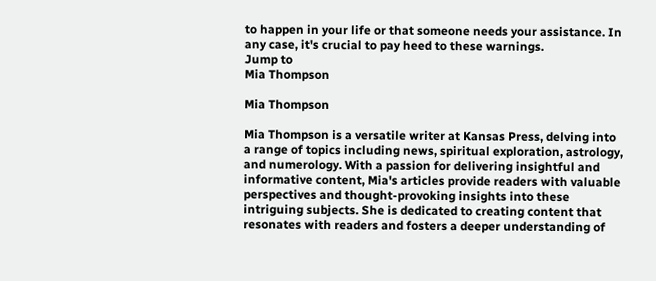to happen in your life or that someone needs your assistance. In any case, it's crucial to pay heed to these warnings.
Jump to
Mia Thompson

Mia Thompson

Mia Thompson is a versatile writer at Kansas Press, delving into a range of topics including news, spiritual exploration, astrology, and numerology. With a passion for delivering insightful and informative content, Mia's articles provide readers with valuable perspectives and thought-provoking insights into these intriguing subjects. She is dedicated to creating content that resonates with readers and fosters a deeper understanding of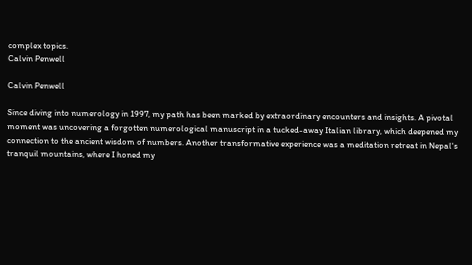complex topics.
Calvin Penwell

Calvin Penwell

Since diving into numerology in 1997, my path has been marked by extraordinary encounters and insights. A pivotal moment was uncovering a forgotten numerological manuscript in a tucked-away Italian library, which deepened my connection to the ancient wisdom of numbers. Another transformative experience was a meditation retreat in Nepal's tranquil mountains, where I honed my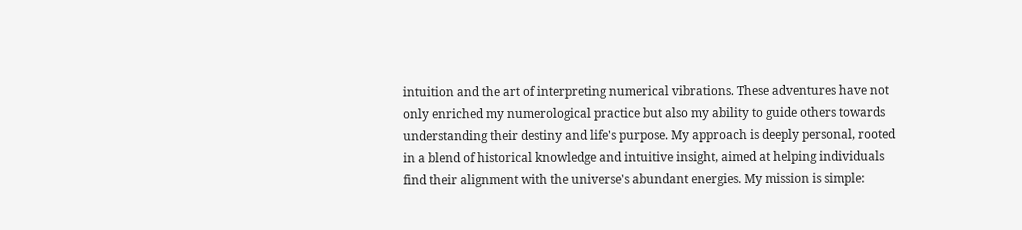intuition and the art of interpreting numerical vibrations. These adventures have not only enriched my numerological practice but also my ability to guide others towards understanding their destiny and life's purpose. My approach is deeply personal, rooted in a blend of historical knowledge and intuitive insight, aimed at helping individuals find their alignment with the universe's abundant energies. My mission is simple: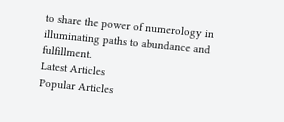to share the power of numerology in illuminating paths to abundance and fulfillment.
Latest Articles
Popular Articles